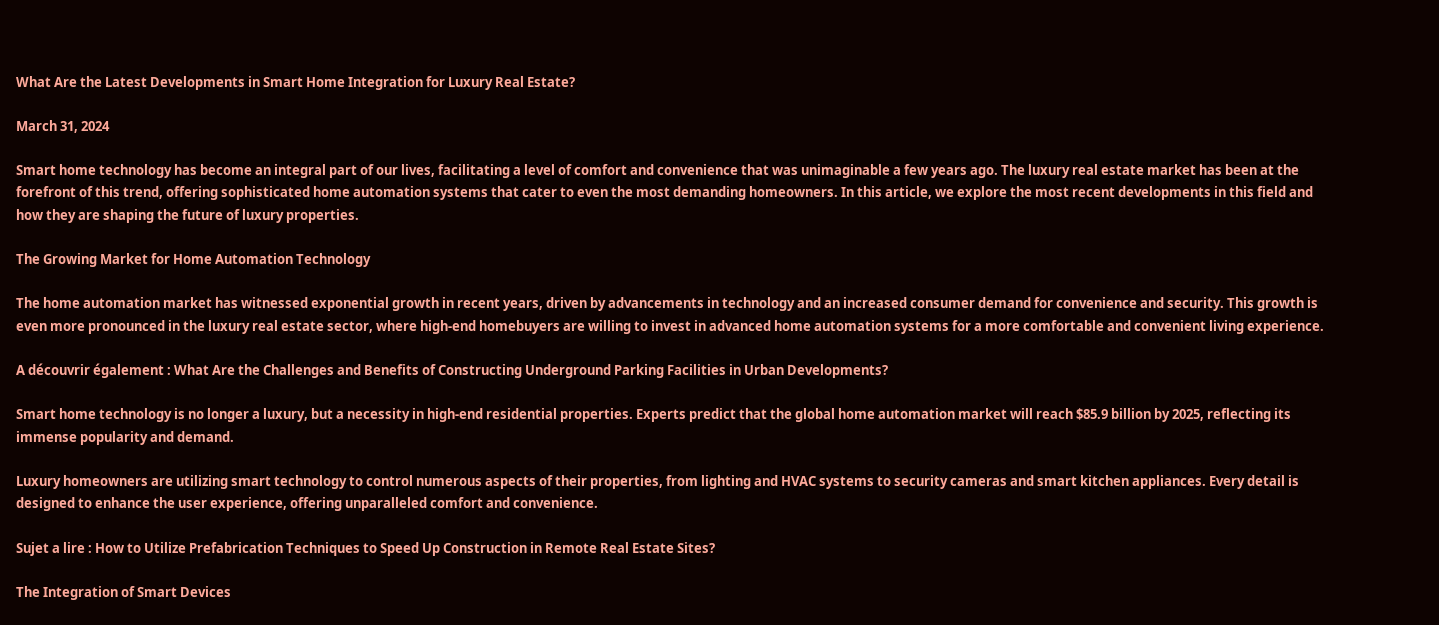What Are the Latest Developments in Smart Home Integration for Luxury Real Estate?

March 31, 2024

Smart home technology has become an integral part of our lives, facilitating a level of comfort and convenience that was unimaginable a few years ago. The luxury real estate market has been at the forefront of this trend, offering sophisticated home automation systems that cater to even the most demanding homeowners. In this article, we explore the most recent developments in this field and how they are shaping the future of luxury properties.

The Growing Market for Home Automation Technology

The home automation market has witnessed exponential growth in recent years, driven by advancements in technology and an increased consumer demand for convenience and security. This growth is even more pronounced in the luxury real estate sector, where high-end homebuyers are willing to invest in advanced home automation systems for a more comfortable and convenient living experience.

A découvrir également : What Are the Challenges and Benefits of Constructing Underground Parking Facilities in Urban Developments?

Smart home technology is no longer a luxury, but a necessity in high-end residential properties. Experts predict that the global home automation market will reach $85.9 billion by 2025, reflecting its immense popularity and demand.

Luxury homeowners are utilizing smart technology to control numerous aspects of their properties, from lighting and HVAC systems to security cameras and smart kitchen appliances. Every detail is designed to enhance the user experience, offering unparalleled comfort and convenience.

Sujet a lire : How to Utilize Prefabrication Techniques to Speed Up Construction in Remote Real Estate Sites?

The Integration of Smart Devices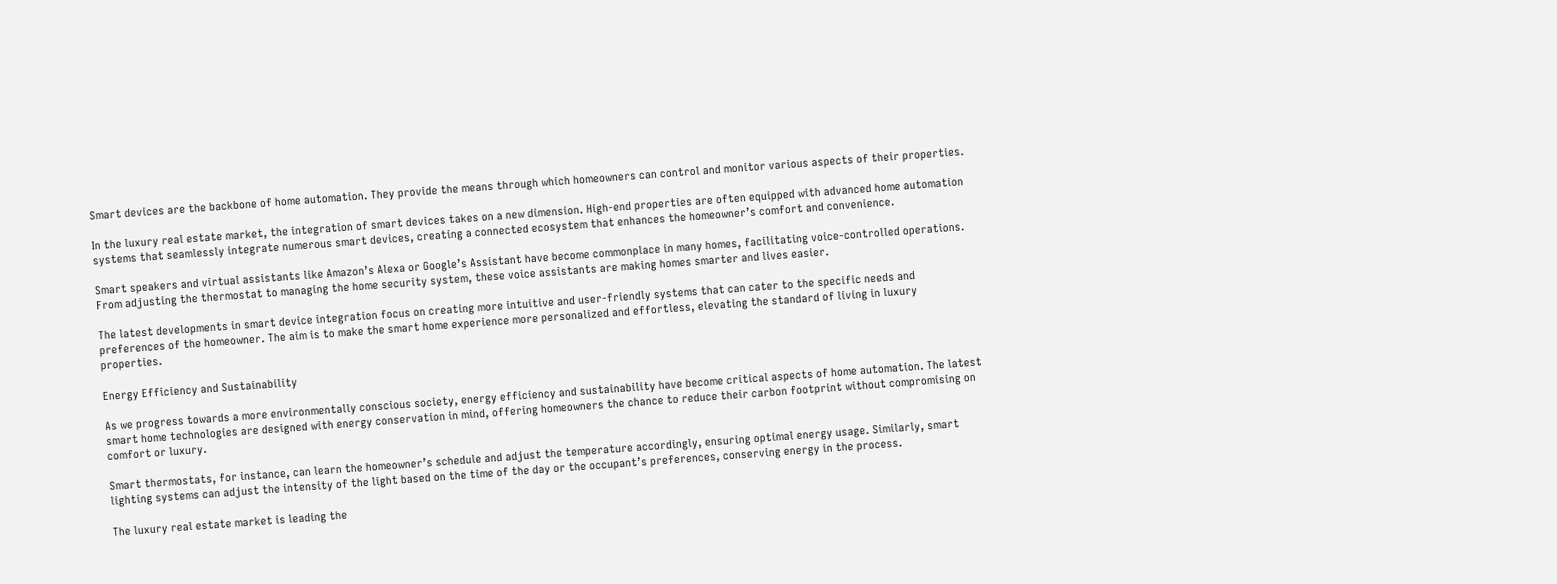Smart devices are the backbone of home automation. They provide the means through which homeowners can control and monitor various aspects of their properties.

In the luxury real estate market, the integration of smart devices takes on a new dimension. High-end properties are often equipped with advanced home automation systems that seamlessly integrate numerous smart devices, creating a connected ecosystem that enhances the homeowner’s comfort and convenience.

Smart speakers and virtual assistants like Amazon’s Alexa or Google’s Assistant have become commonplace in many homes, facilitating voice-controlled operations. From adjusting the thermostat to managing the home security system, these voice assistants are making homes smarter and lives easier.

The latest developments in smart device integration focus on creating more intuitive and user-friendly systems that can cater to the specific needs and preferences of the homeowner. The aim is to make the smart home experience more personalized and effortless, elevating the standard of living in luxury properties.

Energy Efficiency and Sustainability

As we progress towards a more environmentally conscious society, energy efficiency and sustainability have become critical aspects of home automation. The latest smart home technologies are designed with energy conservation in mind, offering homeowners the chance to reduce their carbon footprint without compromising on comfort or luxury.

Smart thermostats, for instance, can learn the homeowner’s schedule and adjust the temperature accordingly, ensuring optimal energy usage. Similarly, smart lighting systems can adjust the intensity of the light based on the time of the day or the occupant’s preferences, conserving energy in the process.

The luxury real estate market is leading the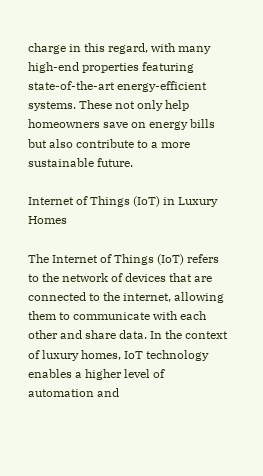charge in this regard, with many high-end properties featuring state-of-the-art energy-efficient systems. These not only help homeowners save on energy bills but also contribute to a more sustainable future.

Internet of Things (IoT) in Luxury Homes

The Internet of Things (IoT) refers to the network of devices that are connected to the internet, allowing them to communicate with each other and share data. In the context of luxury homes, IoT technology enables a higher level of automation and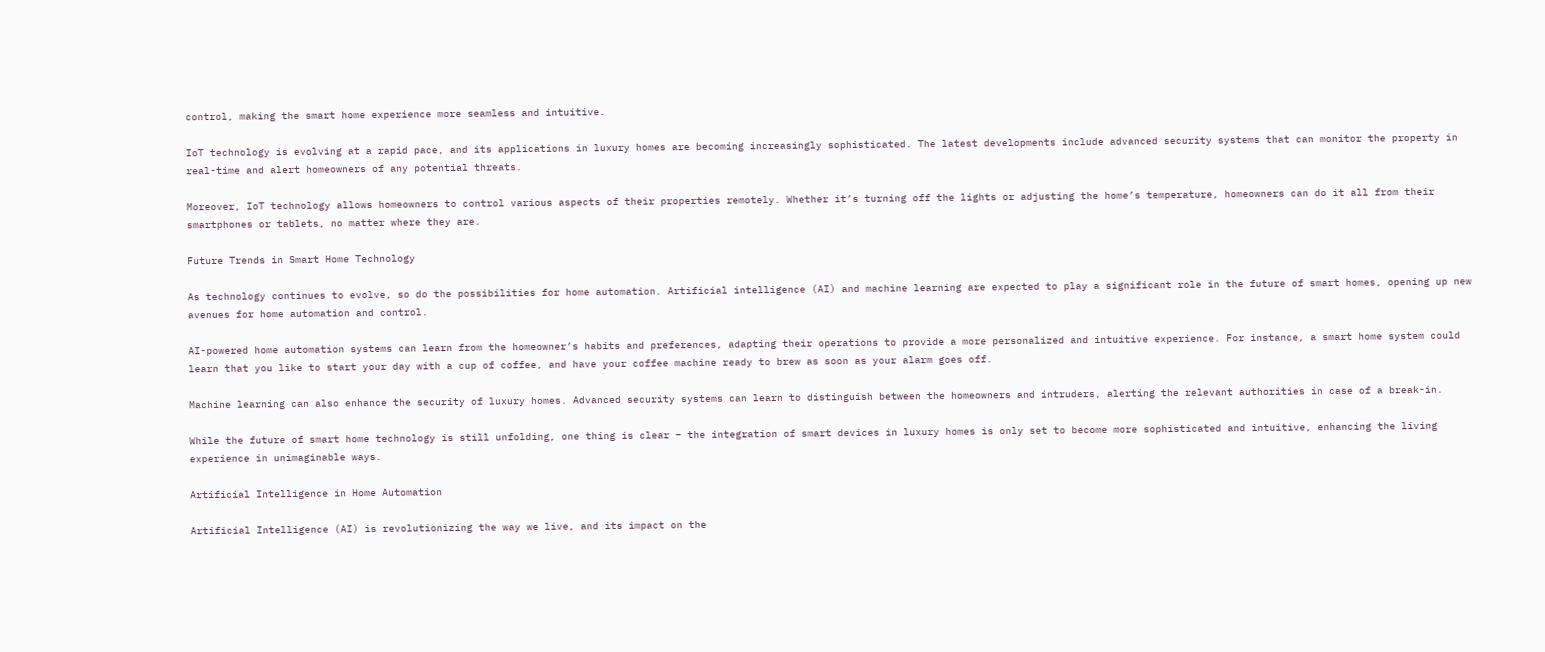control, making the smart home experience more seamless and intuitive.

IoT technology is evolving at a rapid pace, and its applications in luxury homes are becoming increasingly sophisticated. The latest developments include advanced security systems that can monitor the property in real-time and alert homeowners of any potential threats.

Moreover, IoT technology allows homeowners to control various aspects of their properties remotely. Whether it’s turning off the lights or adjusting the home’s temperature, homeowners can do it all from their smartphones or tablets, no matter where they are.

Future Trends in Smart Home Technology

As technology continues to evolve, so do the possibilities for home automation. Artificial intelligence (AI) and machine learning are expected to play a significant role in the future of smart homes, opening up new avenues for home automation and control.

AI-powered home automation systems can learn from the homeowner’s habits and preferences, adapting their operations to provide a more personalized and intuitive experience. For instance, a smart home system could learn that you like to start your day with a cup of coffee, and have your coffee machine ready to brew as soon as your alarm goes off.

Machine learning can also enhance the security of luxury homes. Advanced security systems can learn to distinguish between the homeowners and intruders, alerting the relevant authorities in case of a break-in.

While the future of smart home technology is still unfolding, one thing is clear – the integration of smart devices in luxury homes is only set to become more sophisticated and intuitive, enhancing the living experience in unimaginable ways.

Artificial Intelligence in Home Automation

Artificial Intelligence (AI) is revolutionizing the way we live, and its impact on the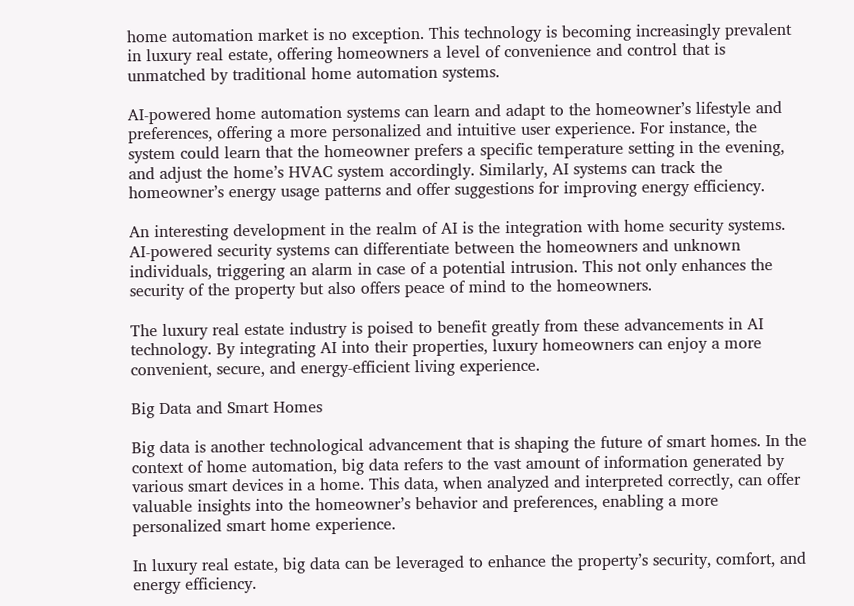home automation market is no exception. This technology is becoming increasingly prevalent in luxury real estate, offering homeowners a level of convenience and control that is unmatched by traditional home automation systems.

AI-powered home automation systems can learn and adapt to the homeowner’s lifestyle and preferences, offering a more personalized and intuitive user experience. For instance, the system could learn that the homeowner prefers a specific temperature setting in the evening, and adjust the home’s HVAC system accordingly. Similarly, AI systems can track the homeowner’s energy usage patterns and offer suggestions for improving energy efficiency.

An interesting development in the realm of AI is the integration with home security systems. AI-powered security systems can differentiate between the homeowners and unknown individuals, triggering an alarm in case of a potential intrusion. This not only enhances the security of the property but also offers peace of mind to the homeowners.

The luxury real estate industry is poised to benefit greatly from these advancements in AI technology. By integrating AI into their properties, luxury homeowners can enjoy a more convenient, secure, and energy-efficient living experience.

Big Data and Smart Homes

Big data is another technological advancement that is shaping the future of smart homes. In the context of home automation, big data refers to the vast amount of information generated by various smart devices in a home. This data, when analyzed and interpreted correctly, can offer valuable insights into the homeowner’s behavior and preferences, enabling a more personalized smart home experience.

In luxury real estate, big data can be leveraged to enhance the property’s security, comfort, and energy efficiency.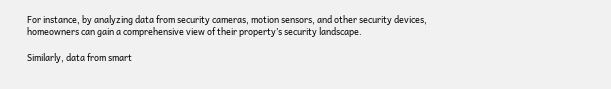For instance, by analyzing data from security cameras, motion sensors, and other security devices, homeowners can gain a comprehensive view of their property’s security landscape.

Similarly, data from smart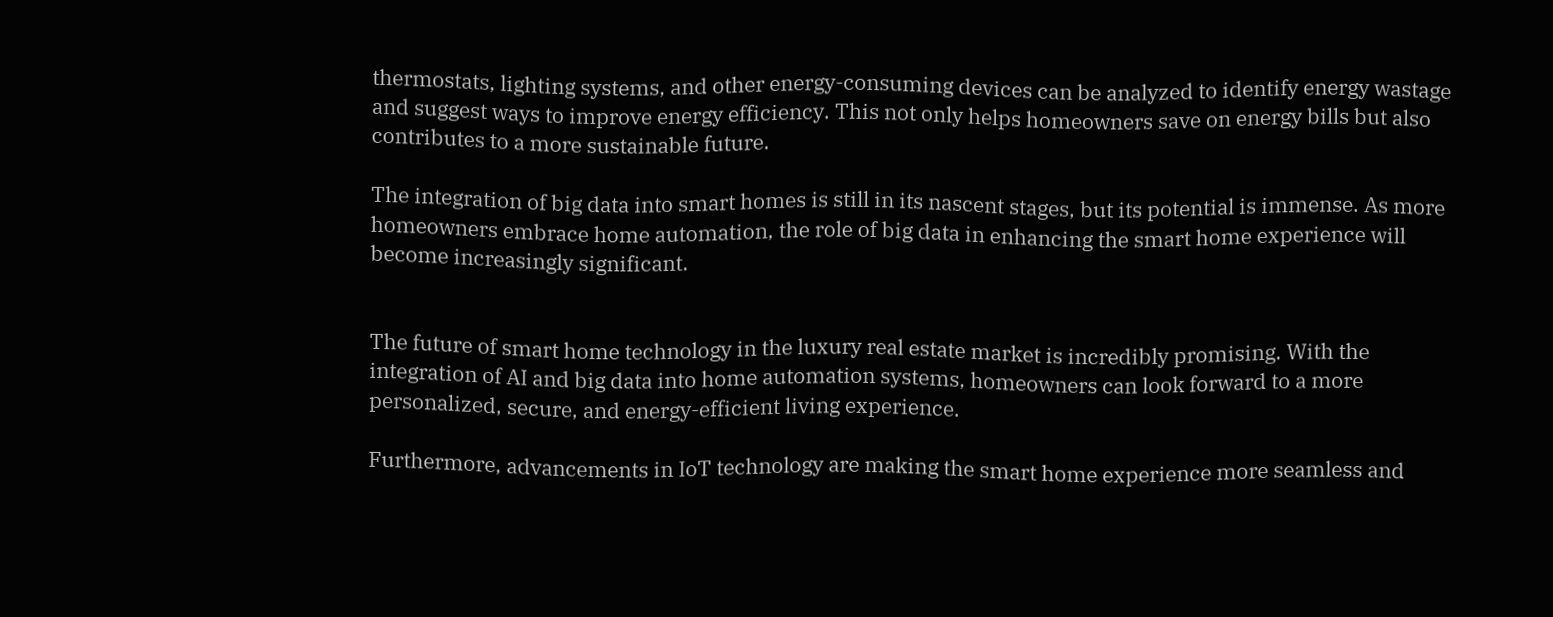thermostats, lighting systems, and other energy-consuming devices can be analyzed to identify energy wastage and suggest ways to improve energy efficiency. This not only helps homeowners save on energy bills but also contributes to a more sustainable future.

The integration of big data into smart homes is still in its nascent stages, but its potential is immense. As more homeowners embrace home automation, the role of big data in enhancing the smart home experience will become increasingly significant.


The future of smart home technology in the luxury real estate market is incredibly promising. With the integration of AI and big data into home automation systems, homeowners can look forward to a more personalized, secure, and energy-efficient living experience.

Furthermore, advancements in IoT technology are making the smart home experience more seamless and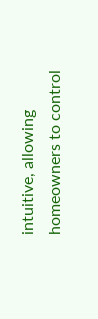intuitive, allowing homeowners to control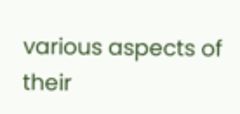various aspects of their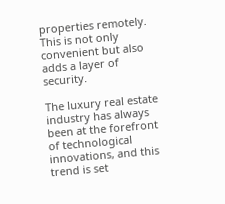properties remotely. This is not only convenient but also adds a layer of security.

The luxury real estate industry has always been at the forefront of technological innovations, and this trend is set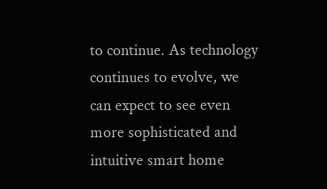to continue. As technology continues to evolve, we can expect to see even more sophisticated and intuitive smart home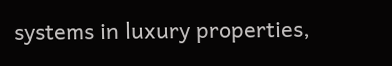systems in luxury properties,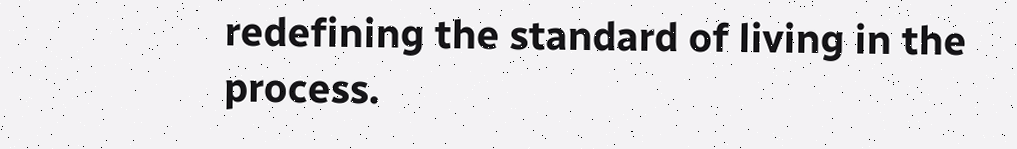redefining the standard of living in the process.